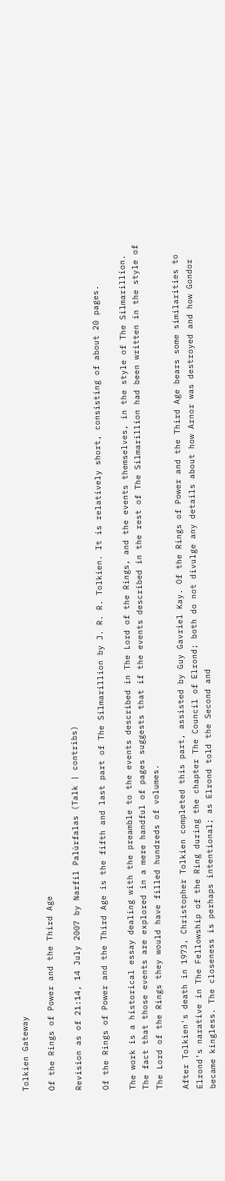Tolkien Gateway

Of the Rings of Power and the Third Age

Revision as of 21:14, 14 July 2007 by Narfil Palùrfalas (Talk | contribs)

Of the Rings of Power and the Third Age is the fifth and last part of The Silmarillion by J. R. R. Tolkien. It is relatively short, consisting of about 20 pages.

The work is a historical essay dealing with the preamble to the events described in The Lord of the Rings, and the events themselves, in the style of The Silmarillion. The fact that those events are explored in a mere handful of pages suggests that if the events described in the rest of The Silmarillion had been written in the style of The Lord of the Rings they would have filled hundreds of volumes.

After Tolkien's death in 1973, Christopher Tolkien completed this part, assisted by Guy Gavriel Kay. Of the Rings of Power and the Third Age bears some similarities to Elrond's narative in The Fellowship of the Ring during the chapter The Council of Elrond; both do not divulge any details about how Arnor was destroyed and how Gondor became kingless. The closeness is perhaps intentional; as Elrond told the Second and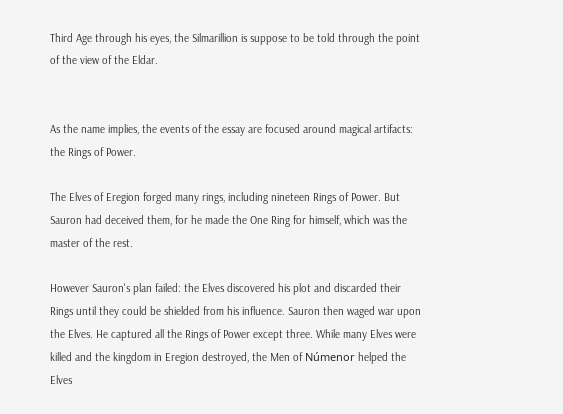Third Age through his eyes, the Silmarillion is suppose to be told through the point of the view of the Eldar.


As the name implies, the events of the essay are focused around magical artifacts: the Rings of Power.

The Elves of Eregion forged many rings, including nineteen Rings of Power. But Sauron had deceived them, for he made the One Ring for himself, which was the master of the rest.

However Sauron's plan failed: the Elves discovered his plot and discarded their Rings until they could be shielded from his influence. Sauron then waged war upon the Elves. He captured all the Rings of Power except three. While many Elves were killed and the kingdom in Eregion destroyed, the Men of Númenor helped the Elves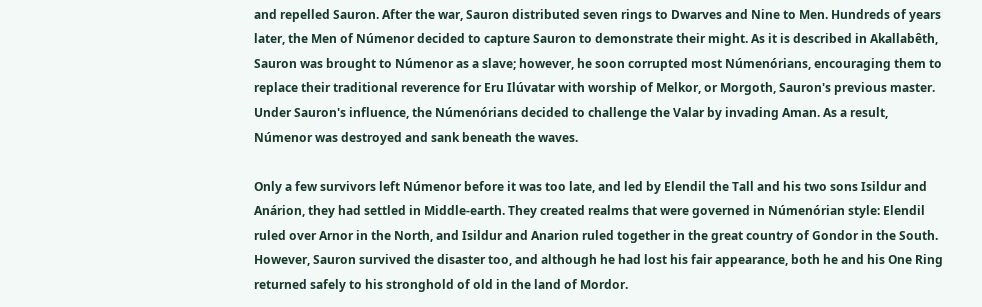and repelled Sauron. After the war, Sauron distributed seven rings to Dwarves and Nine to Men. Hundreds of years later, the Men of Númenor decided to capture Sauron to demonstrate their might. As it is described in Akallabêth, Sauron was brought to Númenor as a slave; however, he soon corrupted most Númenórians, encouraging them to replace their traditional reverence for Eru Ilúvatar with worship of Melkor, or Morgoth, Sauron's previous master. Under Sauron's influence, the Númenórians decided to challenge the Valar by invading Aman. As a result, Númenor was destroyed and sank beneath the waves.

Only a few survivors left Númenor before it was too late, and led by Elendil the Tall and his two sons Isildur and Anárion, they had settled in Middle-earth. They created realms that were governed in Númenórian style: Elendil ruled over Arnor in the North, and Isildur and Anarion ruled together in the great country of Gondor in the South. However, Sauron survived the disaster too, and although he had lost his fair appearance, both he and his One Ring returned safely to his stronghold of old in the land of Mordor.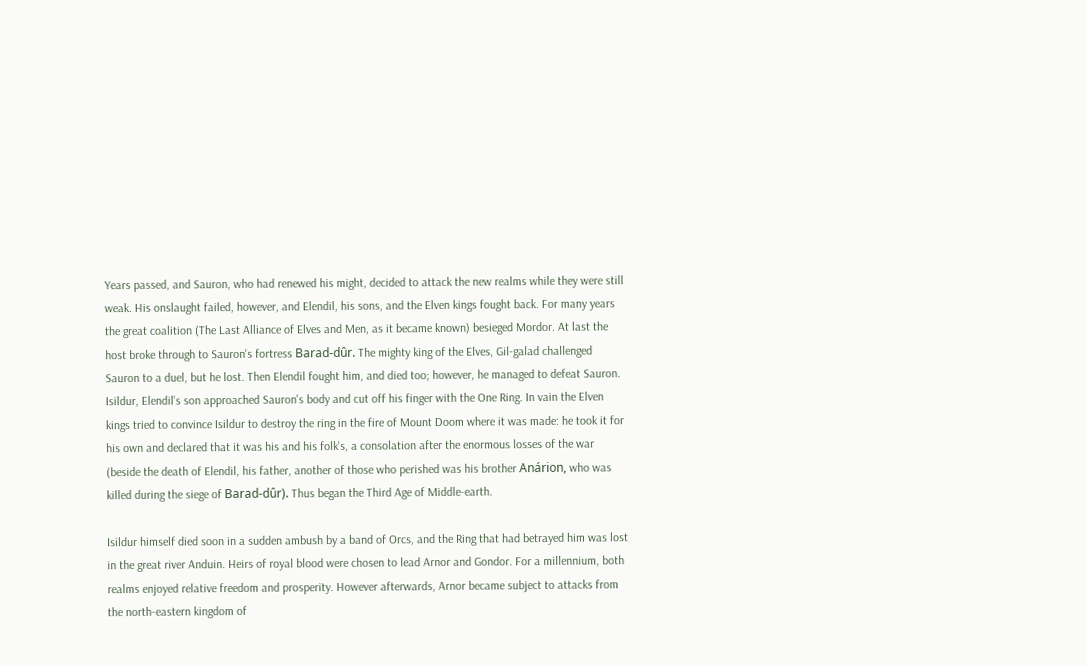Years passed, and Sauron, who had renewed his might, decided to attack the new realms while they were still weak. His onslaught failed, however, and Elendil, his sons, and the Elven kings fought back. For many years the great coalition (The Last Alliance of Elves and Men, as it became known) besieged Mordor. At last the host broke through to Sauron's fortress Barad-dûr. The mighty king of the Elves, Gil-galad challenged Sauron to a duel, but he lost. Then Elendil fought him, and died too; however, he managed to defeat Sauron. Isildur, Elendil's son approached Sauron's body and cut off his finger with the One Ring. In vain the Elven kings tried to convince Isildur to destroy the ring in the fire of Mount Doom where it was made: he took it for his own and declared that it was his and his folk's, a consolation after the enormous losses of the war (beside the death of Elendil, his father, another of those who perished was his brother Anárion, who was killed during the siege of Barad-dûr). Thus began the Third Age of Middle-earth.

Isildur himself died soon in a sudden ambush by a band of Orcs, and the Ring that had betrayed him was lost in the great river Anduin. Heirs of royal blood were chosen to lead Arnor and Gondor. For a millennium, both realms enjoyed relative freedom and prosperity. However afterwards, Arnor became subject to attacks from the north-eastern kingdom of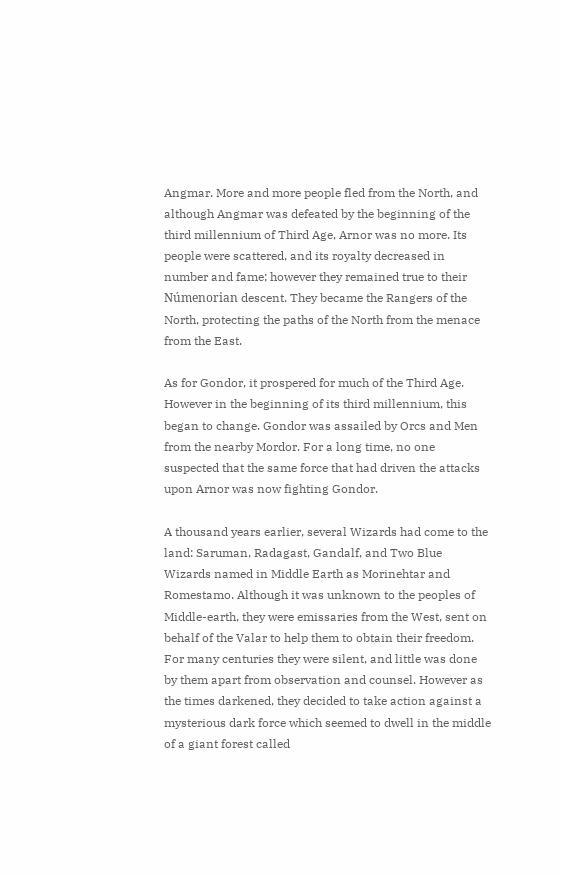Angmar. More and more people fled from the North, and although Angmar was defeated by the beginning of the third millennium of Third Age, Arnor was no more. Its people were scattered, and its royalty decreased in number and fame; however they remained true to their Númenorian descent. They became the Rangers of the North, protecting the paths of the North from the menace from the East.

As for Gondor, it prospered for much of the Third Age. However in the beginning of its third millennium, this began to change. Gondor was assailed by Orcs and Men from the nearby Mordor. For a long time, no one suspected that the same force that had driven the attacks upon Arnor was now fighting Gondor.

A thousand years earlier, several Wizards had come to the land: Saruman, Radagast, Gandalf, and Two Blue Wizards named in Middle Earth as Morinehtar and Romestamo. Although it was unknown to the peoples of Middle-earth, they were emissaries from the West, sent on behalf of the Valar to help them to obtain their freedom. For many centuries they were silent, and little was done by them apart from observation and counsel. However as the times darkened, they decided to take action against a mysterious dark force which seemed to dwell in the middle of a giant forest called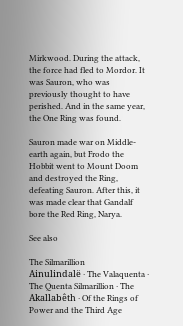Mirkwood. During the attack, the force had fled to Mordor. It was Sauron, who was previously thought to have perished. And in the same year, the One Ring was found.

Sauron made war on Middle-earth again, but Frodo the Hobbit went to Mount Doom and destroyed the Ring, defeating Sauron. After this, it was made clear that Gandalf bore the Red Ring, Narya.

See also

The Silmarillion
Ainulindalë · The Valaquenta · The Quenta Silmarillion · The Akallabêth · Of the Rings of Power and the Third Age